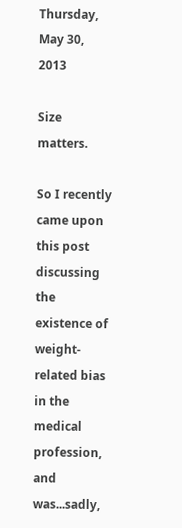Thursday, May 30, 2013

Size matters.

So I recently came upon this post discussing the existence of weight-related bias in the medical profession, and was...sadly,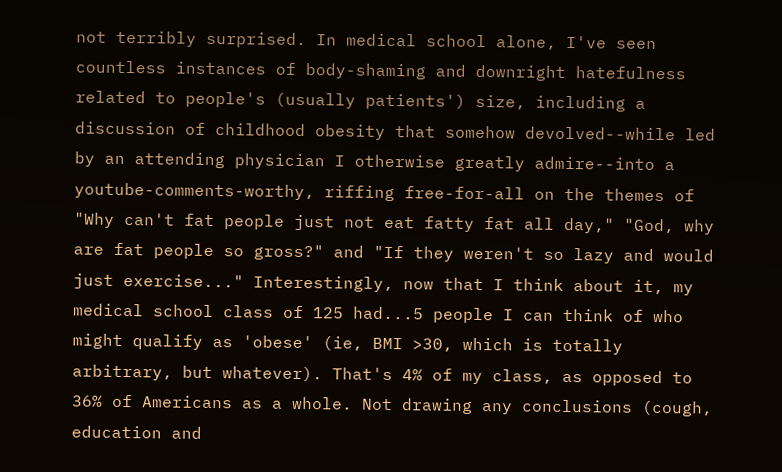not terribly surprised. In medical school alone, I've seen countless instances of body-shaming and downright hatefulness related to people's (usually patients') size, including a discussion of childhood obesity that somehow devolved--while led by an attending physician I otherwise greatly admire--into a youtube-comments-worthy, riffing free-for-all on the themes of "Why can't fat people just not eat fatty fat all day," "God, why are fat people so gross?" and "If they weren't so lazy and would just exercise..." Interestingly, now that I think about it, my medical school class of 125 had...5 people I can think of who might qualify as 'obese' (ie, BMI >30, which is totally arbitrary, but whatever). That's 4% of my class, as opposed to 36% of Americans as a whole. Not drawing any conclusions (cough, education and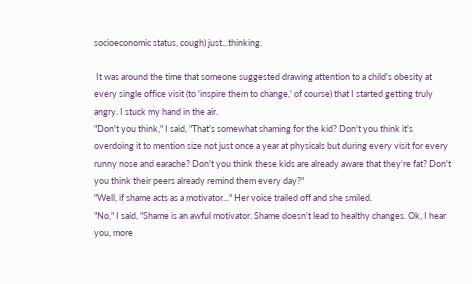socioeconomic status, cough) just...thinking.

 It was around the time that someone suggested drawing attention to a child's obesity at every single office visit (to 'inspire them to change,' of course) that I started getting truly angry. I stuck my hand in the air.
"Don't you think," I said, "That's somewhat shaming for the kid? Don't you think it's overdoing it to mention size not just once a year at physicals but during every visit for every runny nose and earache? Don't you think these kids are already aware that they're fat? Don't you think their peers already remind them every day?"
"Well, if shame acts as a motivator..." Her voice trailed off and she smiled.
"No," I said, "Shame is an awful motivator. Shame doesn't lead to healthy changes. Ok, I hear you, more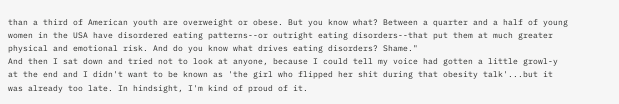than a third of American youth are overweight or obese. But you know what? Between a quarter and a half of young women in the USA have disordered eating patterns--or outright eating disorders--that put them at much greater physical and emotional risk. And do you know what drives eating disorders? Shame."
And then I sat down and tried not to look at anyone, because I could tell my voice had gotten a little growl-y at the end and I didn't want to be known as 'the girl who flipped her shit during that obesity talk'...but it was already too late. In hindsight, I'm kind of proud of it.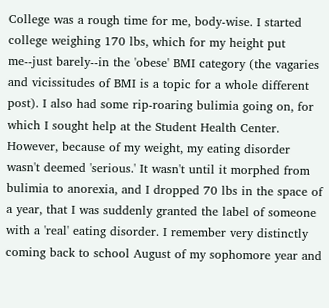College was a rough time for me, body-wise. I started college weighing 170 lbs, which for my height put me--just barely--in the 'obese' BMI category (the vagaries and vicissitudes of BMI is a topic for a whole different post). I also had some rip-roaring bulimia going on, for which I sought help at the Student Health Center. However, because of my weight, my eating disorder wasn't deemed 'serious.' It wasn't until it morphed from bulimia to anorexia, and I dropped 70 lbs in the space of a year, that I was suddenly granted the label of someone with a 'real' eating disorder. I remember very distinctly coming back to school August of my sophomore year and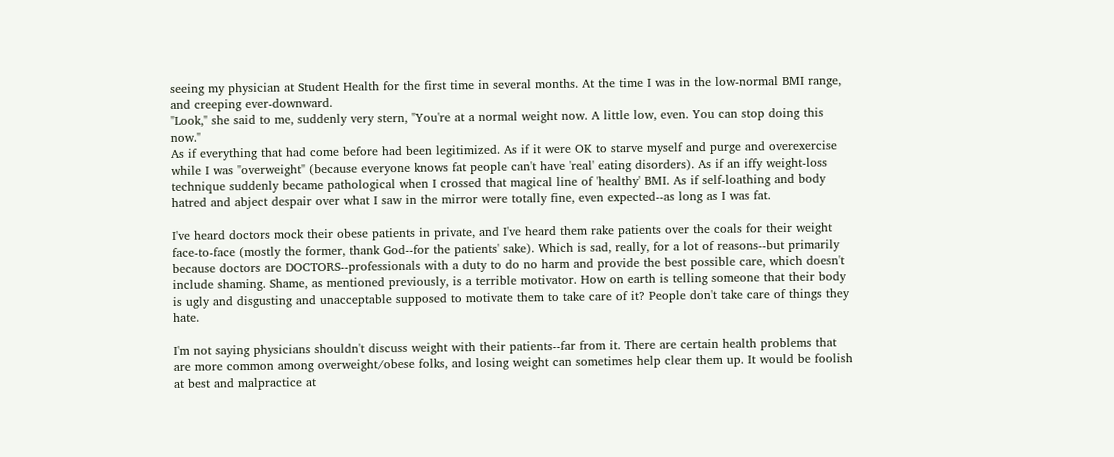seeing my physician at Student Health for the first time in several months. At the time I was in the low-normal BMI range, and creeping ever-downward.
"Look," she said to me, suddenly very stern, "You're at a normal weight now. A little low, even. You can stop doing this now."
As if everything that had come before had been legitimized. As if it were OK to starve myself and purge and overexercise while I was "overweight" (because everyone knows fat people can't have 'real' eating disorders). As if an iffy weight-loss technique suddenly became pathological when I crossed that magical line of 'healthy' BMI. As if self-loathing and body hatred and abject despair over what I saw in the mirror were totally fine, even expected--as long as I was fat.

I've heard doctors mock their obese patients in private, and I've heard them rake patients over the coals for their weight face-to-face (mostly the former, thank God--for the patients' sake). Which is sad, really, for a lot of reasons--but primarily because doctors are DOCTORS--professionals with a duty to do no harm and provide the best possible care, which doesn't include shaming. Shame, as mentioned previously, is a terrible motivator. How on earth is telling someone that their body is ugly and disgusting and unacceptable supposed to motivate them to take care of it? People don't take care of things they hate.

I'm not saying physicians shouldn't discuss weight with their patients--far from it. There are certain health problems that are more common among overweight/obese folks, and losing weight can sometimes help clear them up. It would be foolish at best and malpractice at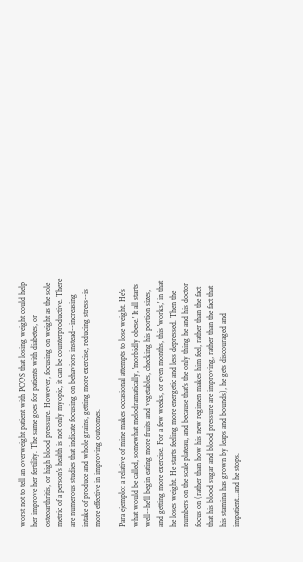worst not to tell an overweight patient with PCOS that losing weight could help her improve her fertility. The same goes for patients with diabetes, or osteoarthritis, or high blood pressure. However, focusing on weight as the sole metric of a person's health is not only myopic, it can be counterproductive. There are numerous studies that indicate focusing on behaviors instead--increasing intake of produce and whole grains, getting more exercise, reducing stress--is more effective in improving outcomes.

Para ejemplo: a relative of mine makes occasional attempts to lose weight. He's what would be called, somewhat melodramatically, 'morbidly obese.' It all starts well--he'll begin eating more fruits and vegetables, checking his portion sizes, and getting more exercise. For a few weeks, or even months, this 'works,' in that he loses weight. He starts feeling more energetic and less depressed. Then the numbers on the scale plateau, and because that's the only thing he and his doctor focus on (rather than how his new regimen makes him feel, rather than the fact that his blood sugar and blood pressure are improving, rather than the fact that his stamina has grown by leaps and bounds), he gets discouraged and impatient...and he stops.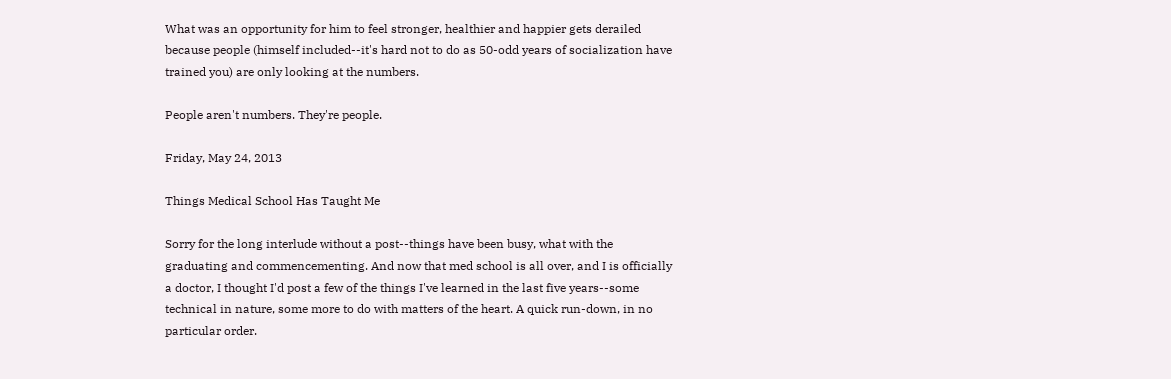What was an opportunity for him to feel stronger, healthier and happier gets derailed because people (himself included--it's hard not to do as 50-odd years of socialization have trained you) are only looking at the numbers.

People aren't numbers. They're people.

Friday, May 24, 2013

Things Medical School Has Taught Me

Sorry for the long interlude without a post--things have been busy, what with the graduating and commencementing. And now that med school is all over, and I is officially a doctor, I thought I'd post a few of the things I've learned in the last five years--some technical in nature, some more to do with matters of the heart. A quick run-down, in no particular order.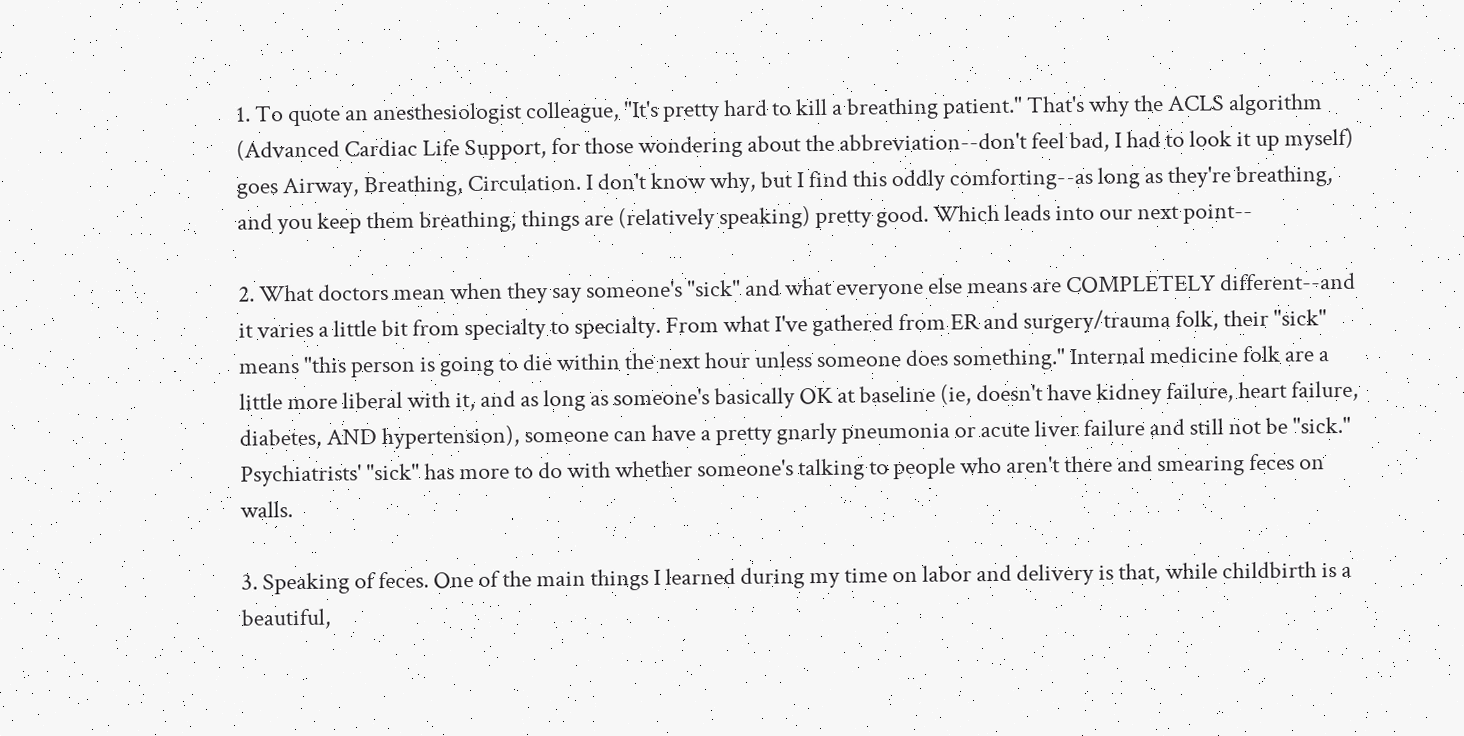1. To quote an anesthesiologist colleague, "It's pretty hard to kill a breathing patient." That's why the ACLS algorithm (Advanced Cardiac Life Support, for those wondering about the abbreviation--don't feel bad, I had to look it up myself) goes Airway, Breathing, Circulation. I don't know why, but I find this oddly comforting--as long as they're breathing, and you keep them breathing, things are (relatively speaking) pretty good. Which leads into our next point--

2. What doctors mean when they say someone's "sick" and what everyone else means are COMPLETELY different--and it varies a little bit from specialty to specialty. From what I've gathered from ER and surgery/trauma folk, their "sick" means "this person is going to die within the next hour unless someone does something." Internal medicine folk are a little more liberal with it, and as long as someone's basically OK at baseline (ie, doesn't have kidney failure, heart failure, diabetes, AND hypertension), someone can have a pretty gnarly pneumonia or acute liver failure and still not be "sick." Psychiatrists' "sick" has more to do with whether someone's talking to people who aren't there and smearing feces on walls.

3. Speaking of feces. One of the main things I learned during my time on labor and delivery is that, while childbirth is a beautiful,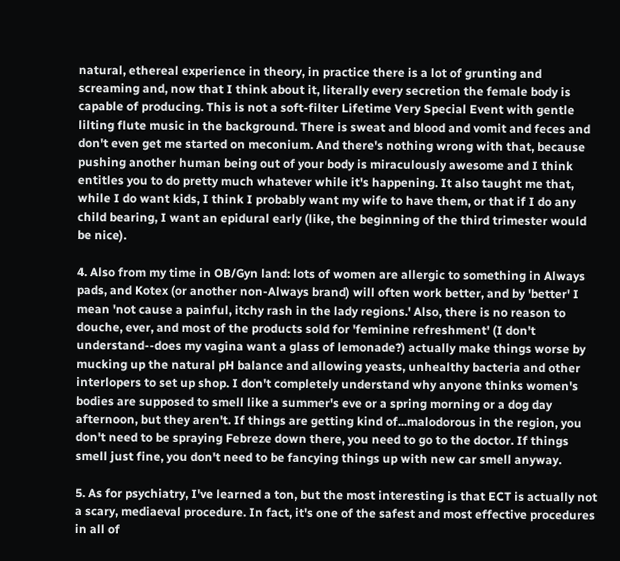natural, ethereal experience in theory, in practice there is a lot of grunting and screaming and, now that I think about it, literally every secretion the female body is capable of producing. This is not a soft-filter Lifetime Very Special Event with gentle lilting flute music in the background. There is sweat and blood and vomit and feces and don't even get me started on meconium. And there's nothing wrong with that, because pushing another human being out of your body is miraculously awesome and I think entitles you to do pretty much whatever while it's happening. It also taught me that, while I do want kids, I think I probably want my wife to have them, or that if I do any child bearing, I want an epidural early (like, the beginning of the third trimester would be nice).

4. Also from my time in OB/Gyn land: lots of women are allergic to something in Always pads, and Kotex (or another non-Always brand) will often work better, and by 'better' I mean 'not cause a painful, itchy rash in the lady regions.' Also, there is no reason to douche, ever, and most of the products sold for 'feminine refreshment' (I don't understand--does my vagina want a glass of lemonade?) actually make things worse by mucking up the natural pH balance and allowing yeasts, unhealthy bacteria and other interlopers to set up shop. I don't completely understand why anyone thinks women's bodies are supposed to smell like a summer's eve or a spring morning or a dog day afternoon, but they aren't. If things are getting kind of...malodorous in the region, you don't need to be spraying Febreze down there, you need to go to the doctor. If things smell just fine, you don't need to be fancying things up with new car smell anyway.

5. As for psychiatry, I've learned a ton, but the most interesting is that ECT is actually not a scary, mediaeval procedure. In fact, it's one of the safest and most effective procedures in all of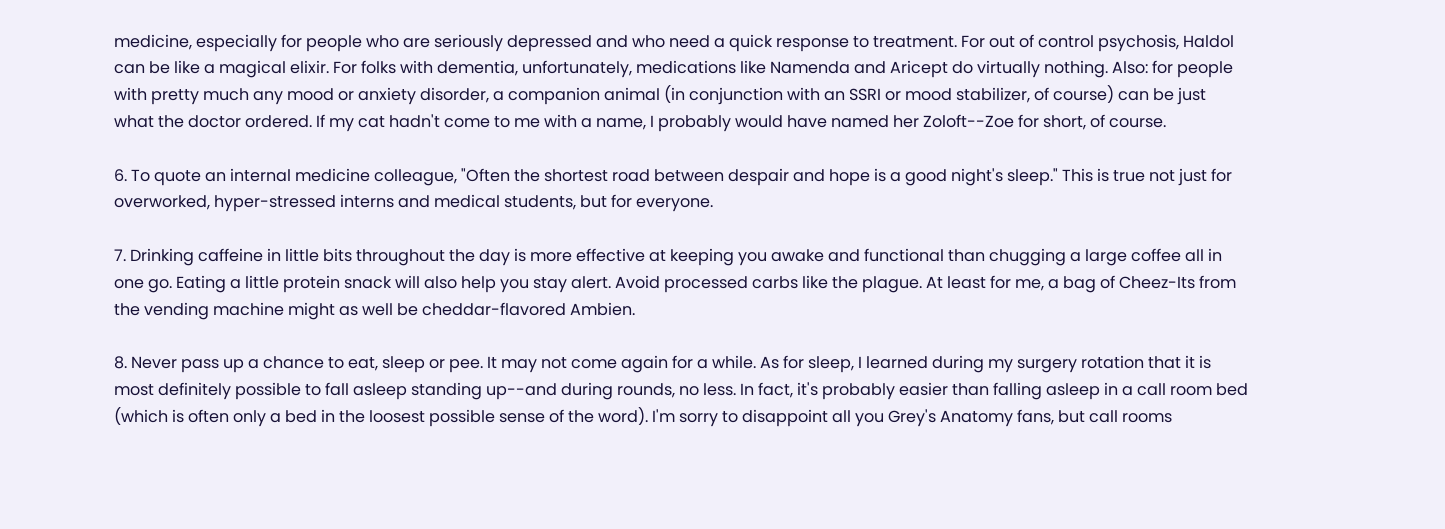medicine, especially for people who are seriously depressed and who need a quick response to treatment. For out of control psychosis, Haldol can be like a magical elixir. For folks with dementia, unfortunately, medications like Namenda and Aricept do virtually nothing. Also: for people with pretty much any mood or anxiety disorder, a companion animal (in conjunction with an SSRI or mood stabilizer, of course) can be just what the doctor ordered. If my cat hadn't come to me with a name, I probably would have named her Zoloft--Zoe for short, of course.

6. To quote an internal medicine colleague, "Often the shortest road between despair and hope is a good night's sleep." This is true not just for overworked, hyper-stressed interns and medical students, but for everyone.

7. Drinking caffeine in little bits throughout the day is more effective at keeping you awake and functional than chugging a large coffee all in one go. Eating a little protein snack will also help you stay alert. Avoid processed carbs like the plague. At least for me, a bag of Cheez-Its from the vending machine might as well be cheddar-flavored Ambien.

8. Never pass up a chance to eat, sleep or pee. It may not come again for a while. As for sleep, I learned during my surgery rotation that it is most definitely possible to fall asleep standing up--and during rounds, no less. In fact, it's probably easier than falling asleep in a call room bed (which is often only a bed in the loosest possible sense of the word). I'm sorry to disappoint all you Grey's Anatomy fans, but call rooms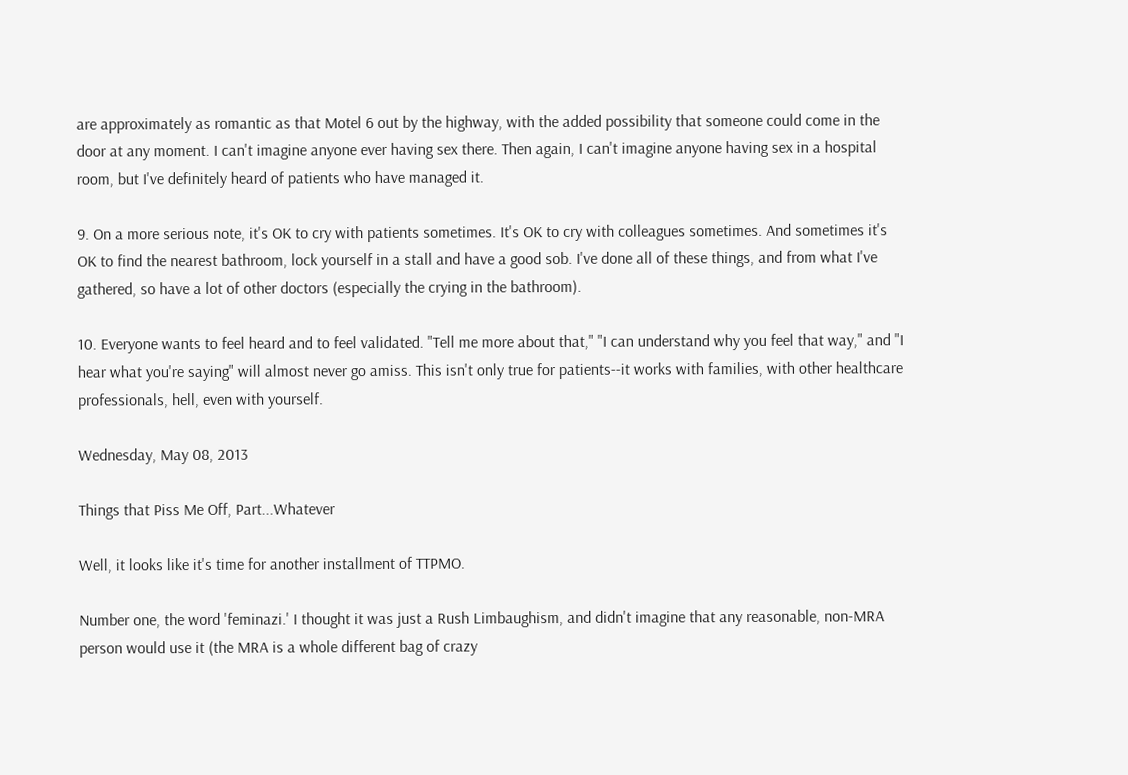are approximately as romantic as that Motel 6 out by the highway, with the added possibility that someone could come in the door at any moment. I can't imagine anyone ever having sex there. Then again, I can't imagine anyone having sex in a hospital room, but I've definitely heard of patients who have managed it.

9. On a more serious note, it's OK to cry with patients sometimes. It's OK to cry with colleagues sometimes. And sometimes it's OK to find the nearest bathroom, lock yourself in a stall and have a good sob. I've done all of these things, and from what I've gathered, so have a lot of other doctors (especially the crying in the bathroom).

10. Everyone wants to feel heard and to feel validated. "Tell me more about that," "I can understand why you feel that way," and "I hear what you're saying" will almost never go amiss. This isn't only true for patients--it works with families, with other healthcare professionals, hell, even with yourself.

Wednesday, May 08, 2013

Things that Piss Me Off, Part...Whatever

Well, it looks like it's time for another installment of TTPMO.

Number one, the word 'feminazi.' I thought it was just a Rush Limbaughism, and didn't imagine that any reasonable, non-MRA person would use it (the MRA is a whole different bag of crazy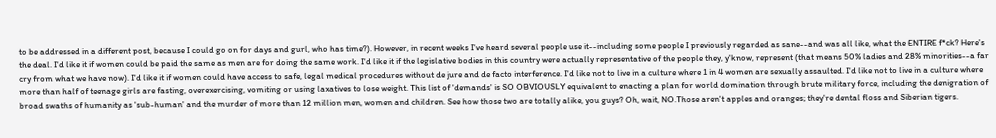to be addressed in a different post, because I could go on for days and gurl, who has time?). However, in recent weeks I've heard several people use it--including some people I previously regarded as sane--and was all like, what the ENTIRE f*ck? Here's the deal. I'd like it if women could be paid the same as men are for doing the same work. I'd like it if the legislative bodies in this country were actually representative of the people they, y'know, represent (that means 50% ladies and 28% minorities--a far cry from what we have now). I'd like it if women could have access to safe, legal medical procedures without de jure and de facto interference. I'd like not to live in a culture where 1 in 4 women are sexually assaulted. I'd like not to live in a culture where more than half of teenage girls are fasting, overexercising, vomiting or using laxatives to lose weight. This list of 'demands' is SO OBVIOUSLY equivalent to enacting a plan for world domination through brute military force, including the denigration of broad swaths of humanity as 'sub-human' and the murder of more than 12 million men, women and children. See how those two are totally alike, you guys? Oh, wait, NO.Those aren't apples and oranges; they're dental floss and Siberian tigers.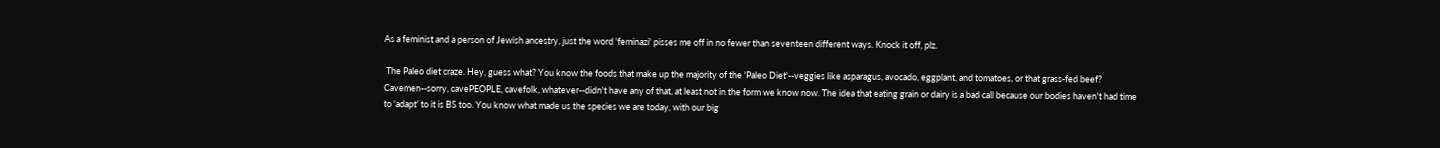As a feminist and a person of Jewish ancestry, just the word 'feminazi' pisses me off in no fewer than seventeen different ways. Knock it off, plz.

 The Paleo diet craze. Hey, guess what? You know the foods that make up the majority of the 'Paleo Diet'--veggies like asparagus, avocado, eggplant, and tomatoes, or that grass-fed beef? Cavemen--sorry, cavePEOPLE, cavefolk, whatever--didn't have any of that, at least not in the form we know now. The idea that eating grain or dairy is a bad call because our bodies haven't had time to 'adapt' to it is BS too. You know what made us the species we are today, with our big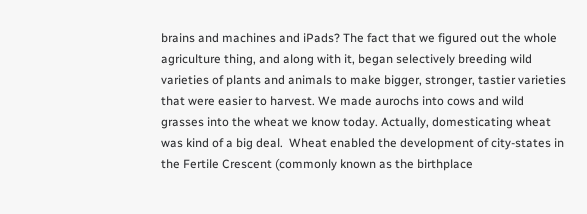brains and machines and iPads? The fact that we figured out the whole agriculture thing, and along with it, began selectively breeding wild varieties of plants and animals to make bigger, stronger, tastier varieties that were easier to harvest. We made aurochs into cows and wild grasses into the wheat we know today. Actually, domesticating wheat was kind of a big deal.  Wheat enabled the development of city-states in the Fertile Crescent (commonly known as the birthplace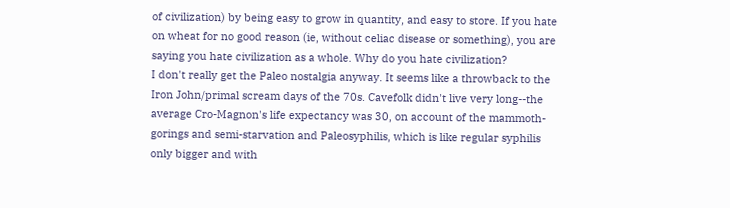of civilization) by being easy to grow in quantity, and easy to store. If you hate on wheat for no good reason (ie, without celiac disease or something), you are saying you hate civilization as a whole. Why do you hate civilization?
I don't really get the Paleo nostalgia anyway. It seems like a throwback to the Iron John/primal scream days of the 70s. Cavefolk didn't live very long--the average Cro-Magnon's life expectancy was 30, on account of the mammoth-gorings and semi-starvation and Paleosyphilis, which is like regular syphilis only bigger and with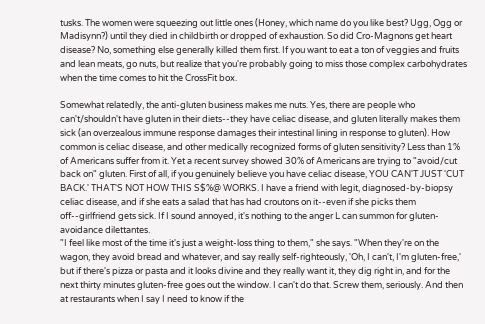tusks. The women were squeezing out little ones (Honey, which name do you like best? Ugg, Ogg or Madisynn?) until they died in childbirth or dropped of exhaustion. So did Cro-Magnons get heart disease? No, something else generally killed them first. If you want to eat a ton of veggies and fruits and lean meats, go nuts, but realize that you're probably going to miss those complex carbohydrates when the time comes to hit the CrossFit box.

Somewhat relatedly, the anti-gluten business makes me nuts. Yes, there are people who can't/shouldn't have gluten in their diets--they have celiac disease, and gluten literally makes them sick (an overzealous immune response damages their intestinal lining in response to gluten). How common is celiac disease, and other medically recognized forms of gluten sensitivity? Less than 1% of Americans suffer from it. Yet a recent survey showed 30% of Americans are trying to "avoid/cut back on" gluten. First of all, if you genuinely believe you have celiac disease, YOU CAN'T JUST 'CUT BACK.' THAT'S NOT HOW THIS S$%@ WORKS. I have a friend with legit, diagnosed-by-biopsy celiac disease, and if she eats a salad that has had croutons on it--even if she picks them off--girlfriend gets sick. If I sound annoyed, it's nothing to the anger L can summon for gluten-avoidance dilettantes.
"I feel like most of the time it's just a weight-loss thing to them," she says. "When they're on the wagon, they avoid bread and whatever, and say really self-righteously, 'Oh, I can't, I'm gluten-free,' but if there's pizza or pasta and it looks divine and they really want it, they dig right in, and for the next thirty minutes gluten-free goes out the window. I can't do that. Screw them, seriously. And then at restaurants when I say I need to know if the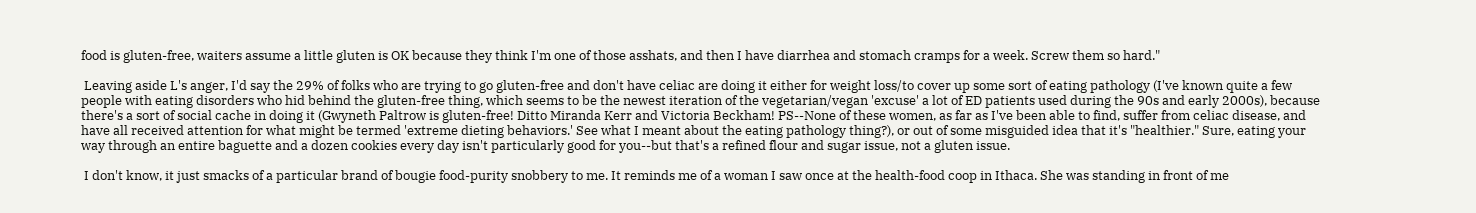food is gluten-free, waiters assume a little gluten is OK because they think I'm one of those asshats, and then I have diarrhea and stomach cramps for a week. Screw them so hard."

 Leaving aside L's anger, I'd say the 29% of folks who are trying to go gluten-free and don't have celiac are doing it either for weight loss/to cover up some sort of eating pathology (I've known quite a few people with eating disorders who hid behind the gluten-free thing, which seems to be the newest iteration of the vegetarian/vegan 'excuse' a lot of ED patients used during the 90s and early 2000s), because there's a sort of social cache in doing it (Gwyneth Paltrow is gluten-free! Ditto Miranda Kerr and Victoria Beckham! PS--None of these women, as far as I've been able to find, suffer from celiac disease, and have all received attention for what might be termed 'extreme dieting behaviors.' See what I meant about the eating pathology thing?), or out of some misguided idea that it's "healthier." Sure, eating your way through an entire baguette and a dozen cookies every day isn't particularly good for you--but that's a refined flour and sugar issue, not a gluten issue.

 I don't know, it just smacks of a particular brand of bougie food-purity snobbery to me. It reminds me of a woman I saw once at the health-food coop in Ithaca. She was standing in front of me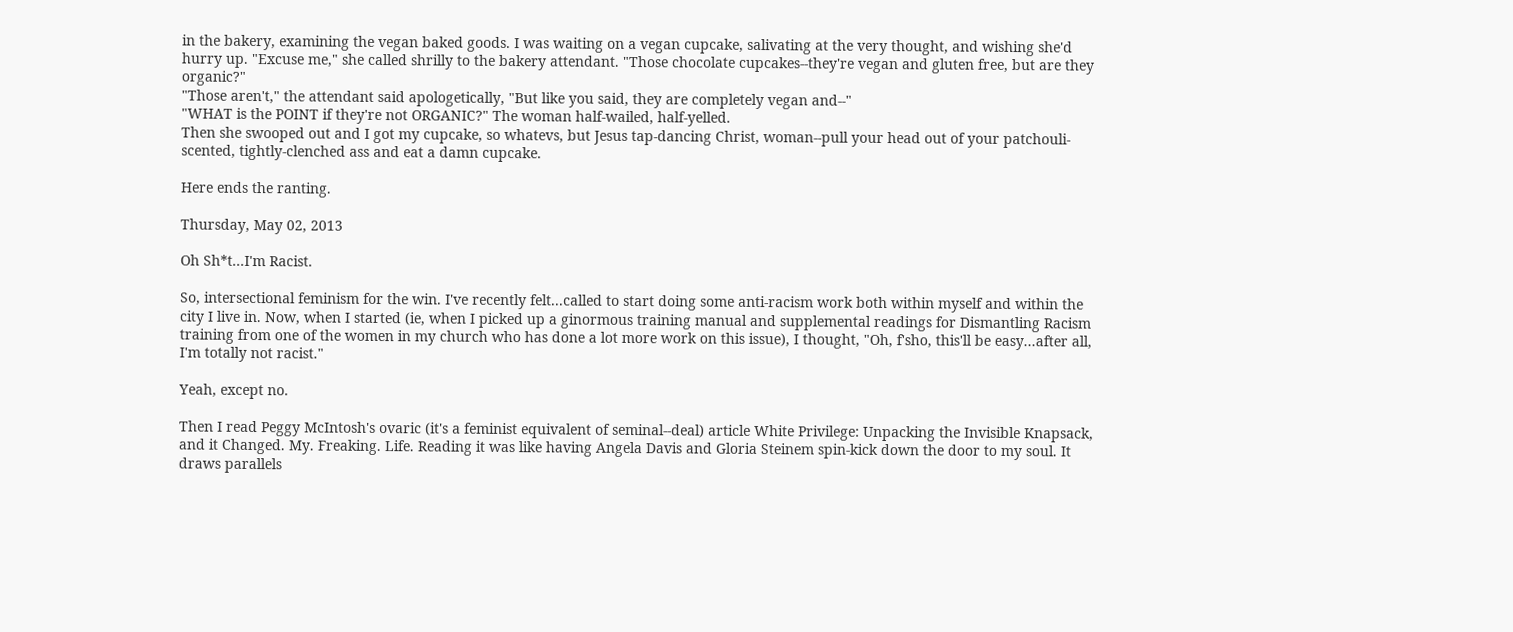in the bakery, examining the vegan baked goods. I was waiting on a vegan cupcake, salivating at the very thought, and wishing she'd hurry up. "Excuse me," she called shrilly to the bakery attendant. "Those chocolate cupcakes--they're vegan and gluten free, but are they organic?"
"Those aren't," the attendant said apologetically, "But like you said, they are completely vegan and--"
"WHAT is the POINT if they're not ORGANIC?" The woman half-wailed, half-yelled.
Then she swooped out and I got my cupcake, so whatevs, but Jesus tap-dancing Christ, woman--pull your head out of your patchouli-scented, tightly-clenched ass and eat a damn cupcake.

Here ends the ranting.

Thursday, May 02, 2013

Oh Sh*t...I'm Racist.

So, intersectional feminism for the win. I've recently felt...called to start doing some anti-racism work both within myself and within the city I live in. Now, when I started (ie, when I picked up a ginormous training manual and supplemental readings for Dismantling Racism training from one of the women in my church who has done a lot more work on this issue), I thought, "Oh, f'sho, this'll be easy...after all, I'm totally not racist."

Yeah, except no.

Then I read Peggy McIntosh's ovaric (it's a feminist equivalent of seminal--deal) article White Privilege: Unpacking the Invisible Knapsack, and it Changed. My. Freaking. Life. Reading it was like having Angela Davis and Gloria Steinem spin-kick down the door to my soul. It draws parallels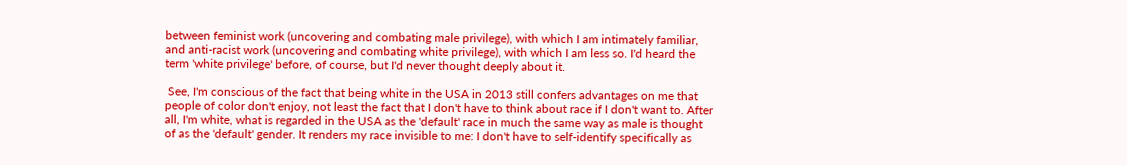between feminist work (uncovering and combating male privilege), with which I am intimately familiar, and anti-racist work (uncovering and combating white privilege), with which I am less so. I'd heard the term 'white privilege' before, of course, but I'd never thought deeply about it.

 See, I'm conscious of the fact that being white in the USA in 2013 still confers advantages on me that people of color don't enjoy, not least the fact that I don't have to think about race if I don't want to. After all, I'm white, what is regarded in the USA as the 'default' race in much the same way as male is thought of as the 'default' gender. It renders my race invisible to me: I don't have to self-identify specifically as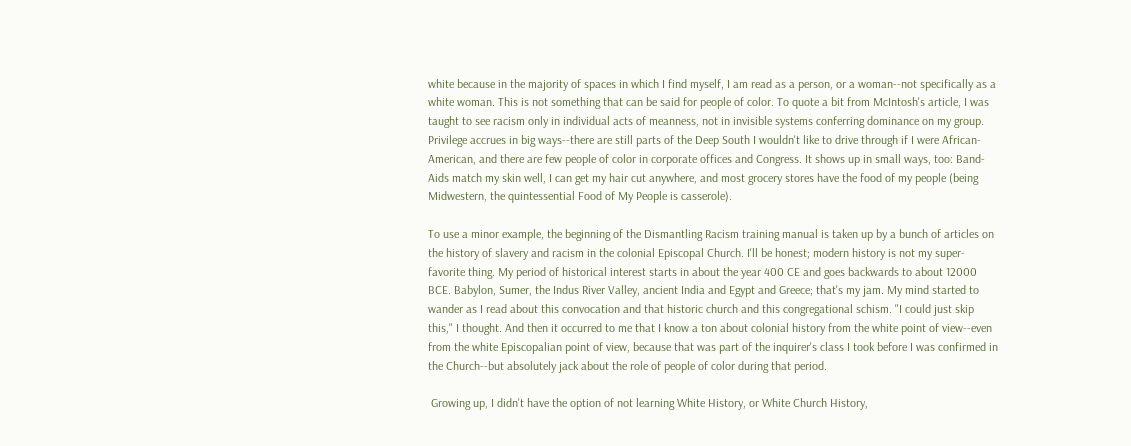white because in the majority of spaces in which I find myself, I am read as a person, or a woman--not specifically as a white woman. This is not something that can be said for people of color. To quote a bit from McIntosh's article, I was taught to see racism only in individual acts of meanness, not in invisible systems conferring dominance on my group. Privilege accrues in big ways--there are still parts of the Deep South I wouldn't like to drive through if I were African-American, and there are few people of color in corporate offices and Congress. It shows up in small ways, too: Band-Aids match my skin well, I can get my hair cut anywhere, and most grocery stores have the food of my people (being Midwestern, the quintessential Food of My People is casserole).

To use a minor example, the beginning of the Dismantling Racism training manual is taken up by a bunch of articles on the history of slavery and racism in the colonial Episcopal Church. I'll be honest; modern history is not my super-favorite thing. My period of historical interest starts in about the year 400 CE and goes backwards to about 12000 BCE. Babylon, Sumer, the Indus River Valley, ancient India and Egypt and Greece; that's my jam. My mind started to wander as I read about this convocation and that historic church and this congregational schism. "I could just skip this," I thought. And then it occurred to me that I know a ton about colonial history from the white point of view--even from the white Episcopalian point of view, because that was part of the inquirer's class I took before I was confirmed in the Church--but absolutely jack about the role of people of color during that period.

 Growing up, I didn't have the option of not learning White History, or White Church History,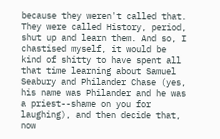because they weren't called that. They were called History, period, shut up and learn them. And so, I chastised myself, it would be kind of shitty to have spent all that time learning about Samuel Seabury and Philander Chase (yes, his name was Philander and he was a priest--shame on you for laughing), and then decide that, now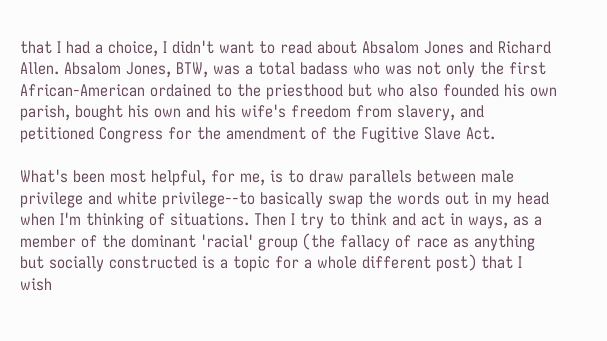that I had a choice, I didn't want to read about Absalom Jones and Richard Allen. Absalom Jones, BTW, was a total badass who was not only the first African-American ordained to the priesthood but who also founded his own parish, bought his own and his wife's freedom from slavery, and petitioned Congress for the amendment of the Fugitive Slave Act.

What's been most helpful, for me, is to draw parallels between male privilege and white privilege--to basically swap the words out in my head when I'm thinking of situations. Then I try to think and act in ways, as a member of the dominant 'racial' group (the fallacy of race as anything but socially constructed is a topic for a whole different post) that I wish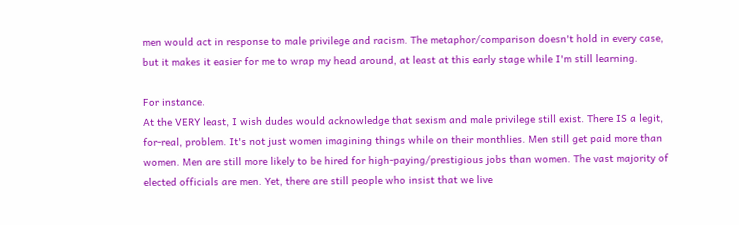men would act in response to male privilege and racism. The metaphor/comparison doesn't hold in every case, but it makes it easier for me to wrap my head around, at least at this early stage while I'm still learning.

For instance.
At the VERY least, I wish dudes would acknowledge that sexism and male privilege still exist. There IS a legit, for-real, problem. It's not just women imagining things while on their monthlies. Men still get paid more than women. Men are still more likely to be hired for high-paying/prestigious jobs than women. The vast majority of elected officials are men. Yet, there are still people who insist that we live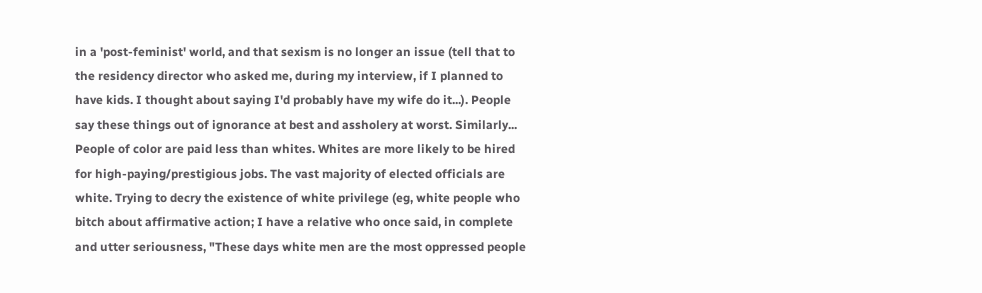in a 'post-feminist' world, and that sexism is no longer an issue (tell that to the residency director who asked me, during my interview, if I planned to have kids. I thought about saying I'd probably have my wife do it...). People say these things out of ignorance at best and assholery at worst. Similarly...
People of color are paid less than whites. Whites are more likely to be hired for high-paying/prestigious jobs. The vast majority of elected officials are white. Trying to decry the existence of white privilege (eg, white people who bitch about affirmative action; I have a relative who once said, in complete and utter seriousness, "These days white men are the most oppressed people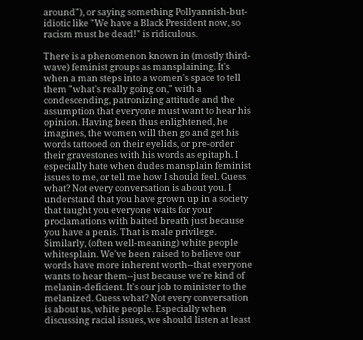around"), or saying something Pollyannish-but-idiotic like "We have a Black President now, so racism must be dead!" is ridiculous.

There is a phenomenon known in (mostly third-wave) feminist groups as mansplaining. It's when a man steps into a women's space to tell them "what's really going on," with a condescending, patronizing attitude and the assumption that everyone must want to hear his opinion. Having been thus enlightened, he imagines, the women will then go and get his words tattooed on their eyelids, or pre-order their gravestones with his words as epitaph. I especially hate when dudes mansplain feminist issues to me, or tell me how I should feel. Guess what? Not every conversation is about you. I understand that you have grown up in a society that taught you everyone waits for your proclamations with baited breath just because you have a penis. That is male privilege.
Similarly, (often well-meaning) white people whitesplain. We've been raised to believe our words have more inherent worth--that everyone wants to hear them--just because we're kind of melanin-deficient. It's our job to minister to the melanized. Guess what? Not every conversation is about us, white people. Especially when discussing racial issues, we should listen at least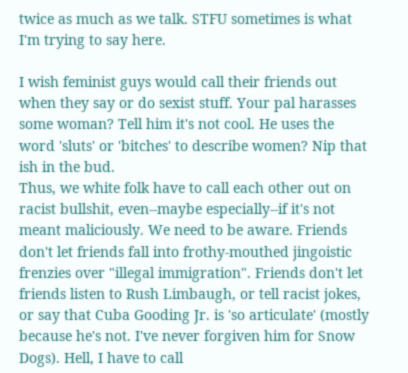twice as much as we talk. STFU sometimes is what I'm trying to say here.

I wish feminist guys would call their friends out when they say or do sexist stuff. Your pal harasses some woman? Tell him it's not cool. He uses the word 'sluts' or 'bitches' to describe women? Nip that ish in the bud.
Thus, we white folk have to call each other out on racist bullshit, even--maybe especially--if it's not meant maliciously. We need to be aware. Friends don't let friends fall into frothy-mouthed jingoistic frenzies over "illegal immigration". Friends don't let friends listen to Rush Limbaugh, or tell racist jokes, or say that Cuba Gooding Jr. is 'so articulate' (mostly because he's not. I've never forgiven him for Snow Dogs). Hell, I have to call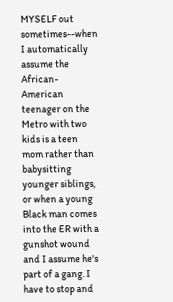MYSELF out sometimes--when I automatically assume the African-American teenager on the Metro with two kids is a teen mom rather than babysitting younger siblings, or when a young Black man comes into the ER with a gunshot wound and I assume he's part of a gang. I have to stop and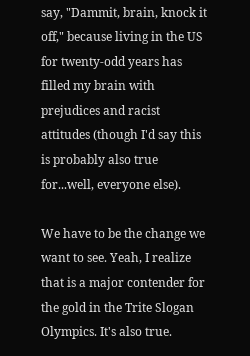say, "Dammit, brain, knock it off," because living in the US for twenty-odd years has filled my brain with prejudices and racist attitudes (though I'd say this is probably also true for...well, everyone else).

We have to be the change we want to see. Yeah, I realize that is a major contender for the gold in the Trite Slogan Olympics. It's also true.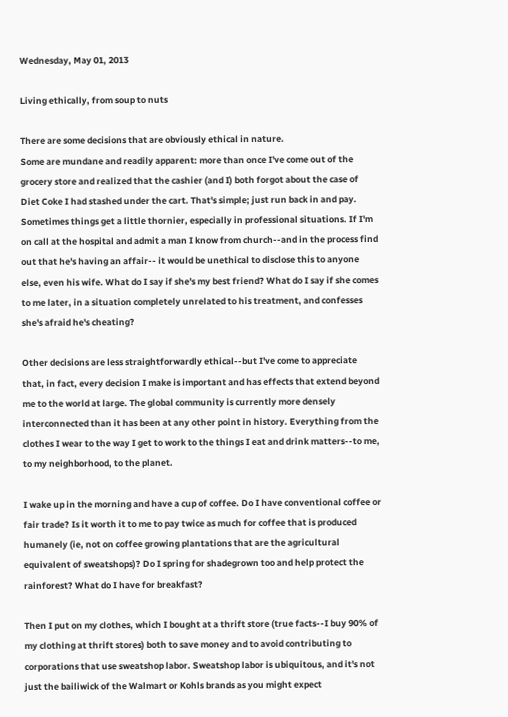Wednesday, May 01, 2013

Living ethically, from soup to nuts

There are some decisions that are obviously ethical in nature.
Some are mundane and readily apparent: more than once I've come out of the grocery store and realized that the cashier (and I) both forgot about the case of Diet Coke I had stashed under the cart. That's simple; just run back in and pay. Sometimes things get a little thornier, especially in professional situations. If I'm on call at the hospital and admit a man I know from church--and in the process find out that he's having an affair-- it would be unethical to disclose this to anyone else, even his wife. What do I say if she's my best friend? What do I say if she comes to me later, in a situation completely unrelated to his treatment, and confesses she's afraid he's cheating?

Other decisions are less straightforwardly ethical--but I've come to appreciate that, in fact, every decision I make is important and has effects that extend beyond me to the world at large. The global community is currently more densely interconnected than it has been at any other point in history. Everything from the clothes I wear to the way I get to work to the things I eat and drink matters--to me, to my neighborhood, to the planet.

I wake up in the morning and have a cup of coffee. Do I have conventional coffee or fair trade? Is it worth it to me to pay twice as much for coffee that is produced humanely (ie, not on coffee growing plantations that are the agricultural equivalent of sweatshops)? Do I spring for shadegrown too and help protect the rainforest? What do I have for breakfast?

Then I put on my clothes, which I bought at a thrift store (true facts--I buy 90% of my clothing at thrift stores) both to save money and to avoid contributing to corporations that use sweatshop labor. Sweatshop labor is ubiquitous, and it's not just the bailiwick of the Walmart or Kohls brands as you might expect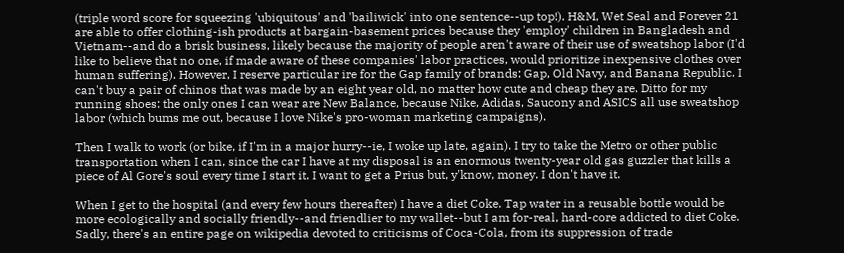(triple word score for squeezing 'ubiquitous' and 'bailiwick' into one sentence--up top!). H&M, Wet Seal and Forever 21 are able to offer clothing-ish products at bargain-basement prices because they 'employ' children in Bangladesh and Vietnam--and do a brisk business, likely because the majority of people aren't aware of their use of sweatshop labor (I'd like to believe that no one, if made aware of these companies' labor practices, would prioritize inexpensive clothes over human suffering). However, I reserve particular ire for the Gap family of brands: Gap, Old Navy, and Banana Republic. I can't buy a pair of chinos that was made by an eight year old, no matter how cute and cheap they are. Ditto for my running shoes: the only ones I can wear are New Balance, because Nike, Adidas, Saucony and ASICS all use sweatshop labor (which bums me out, because I love Nike's pro-woman marketing campaigns).

Then I walk to work (or bike, if I'm in a major hurry--ie, I woke up late, again). I try to take the Metro or other public transportation when I can, since the car I have at my disposal is an enormous twenty-year old gas guzzler that kills a piece of Al Gore's soul every time I start it. I want to get a Prius but, y'know, money. I don't have it.

When I get to the hospital (and every few hours thereafter) I have a diet Coke. Tap water in a reusable bottle would be more ecologically and socially friendly--and friendlier to my wallet--but I am for-real, hard-core addicted to diet Coke. Sadly, there's an entire page on wikipedia devoted to criticisms of Coca-Cola, from its suppression of trade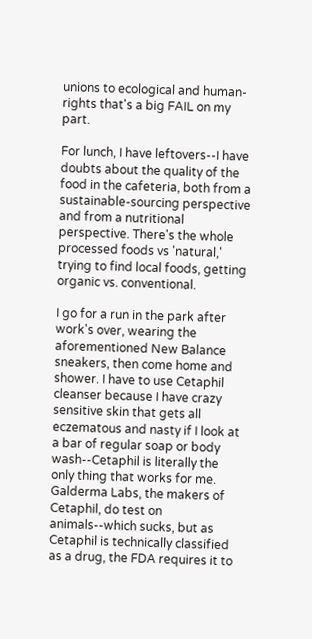unions to ecological and human-rights that's a big FAIL on my part.

For lunch, I have leftovers--I have doubts about the quality of the food in the cafeteria, both from a sustainable-sourcing perspective and from a nutritional perspective. There's the whole processed foods vs 'natural,' trying to find local foods, getting organic vs. conventional.

I go for a run in the park after work's over, wearing the aforementioned New Balance sneakers, then come home and shower. I have to use Cetaphil cleanser because I have crazy sensitive skin that gets all eczematous and nasty if I look at a bar of regular soap or body wash--Cetaphil is literally the only thing that works for me. Galderma Labs, the makers of Cetaphil, do test on animals--which sucks, but as Cetaphil is technically classified as a drug, the FDA requires it to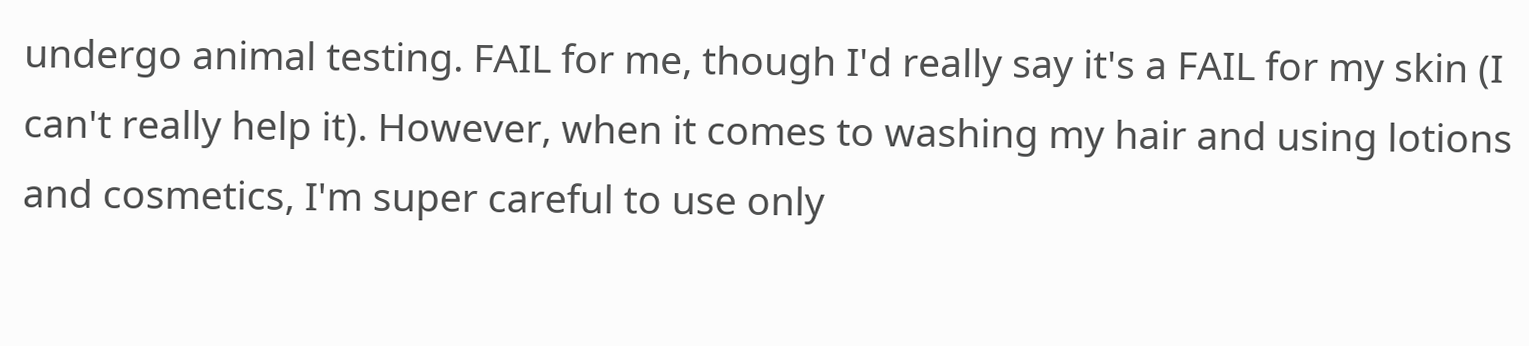undergo animal testing. FAIL for me, though I'd really say it's a FAIL for my skin (I can't really help it). However, when it comes to washing my hair and using lotions and cosmetics, I'm super careful to use only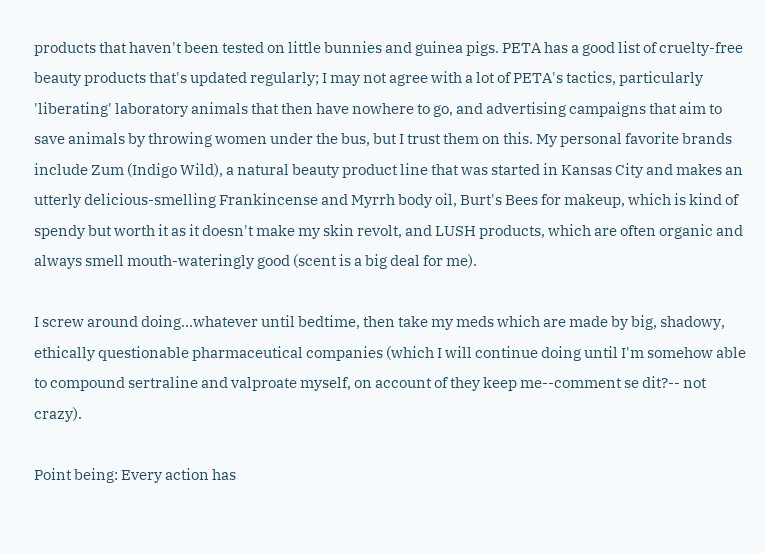products that haven't been tested on little bunnies and guinea pigs. PETA has a good list of cruelty-free beauty products that's updated regularly; I may not agree with a lot of PETA's tactics, particularly 'liberating' laboratory animals that then have nowhere to go, and advertising campaigns that aim to save animals by throwing women under the bus, but I trust them on this. My personal favorite brands include Zum (Indigo Wild), a natural beauty product line that was started in Kansas City and makes an utterly delicious-smelling Frankincense and Myrrh body oil, Burt's Bees for makeup, which is kind of spendy but worth it as it doesn't make my skin revolt, and LUSH products, which are often organic and always smell mouth-wateringly good (scent is a big deal for me).

I screw around doing...whatever until bedtime, then take my meds which are made by big, shadowy, ethically questionable pharmaceutical companies (which I will continue doing until I'm somehow able to compound sertraline and valproate myself, on account of they keep me--comment se dit?-- not crazy).

Point being: Every action has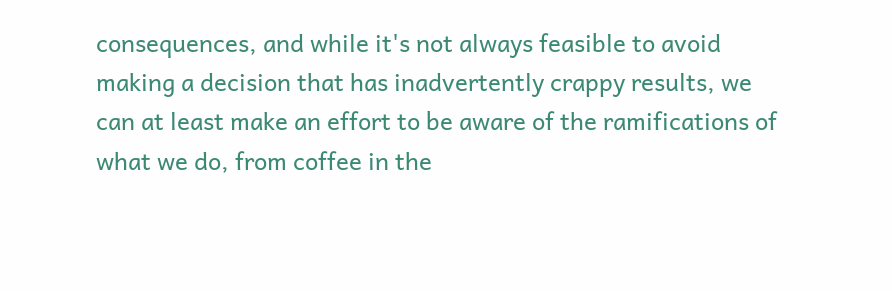consequences, and while it's not always feasible to avoid making a decision that has inadvertently crappy results, we can at least make an effort to be aware of the ramifications of what we do, from coffee in the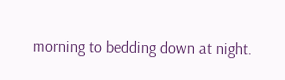morning to bedding down at night.